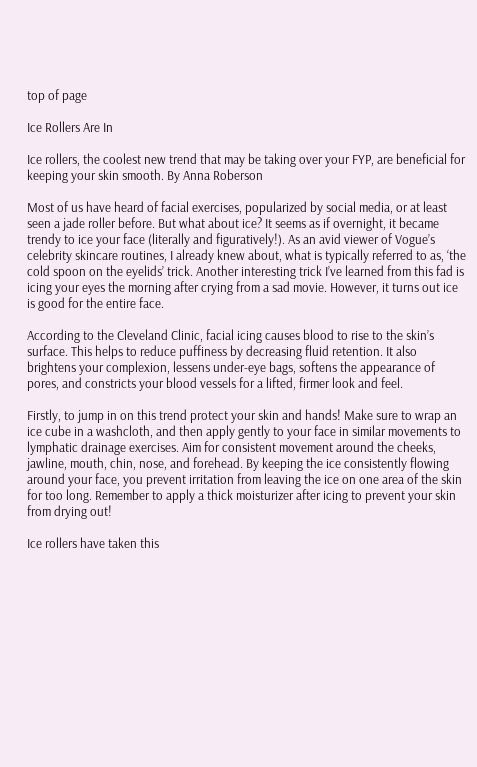top of page

Ice Rollers Are In

Ice rollers, the coolest new trend that may be taking over your FYP, are beneficial for keeping your skin smooth. By Anna Roberson

Most of us have heard of facial exercises, popularized by social media, or at least seen a jade roller before. But what about ice? It seems as if overnight, it became trendy to ice your face (literally and figuratively!). As an avid viewer of Vogue’s celebrity skincare routines, I already knew about, what is typically referred to as, ‘the cold spoon on the eyelids’ trick. Another interesting trick I’ve learned from this fad is icing your eyes the morning after crying from a sad movie. However, it turns out ice is good for the entire face.

According to the Cleveland Clinic, facial icing causes blood to rise to the skin’s surface. This helps to reduce puffiness by decreasing fluid retention. It also brightens your complexion, lessens under-eye bags, softens the appearance of pores, and constricts your blood vessels for a lifted, firmer look and feel.

Firstly, to jump in on this trend protect your skin and hands! Make sure to wrap an ice cube in a washcloth, and then apply gently to your face in similar movements to lymphatic drainage exercises. Aim for consistent movement around the cheeks, jawline, mouth, chin, nose, and forehead. By keeping the ice consistently flowing around your face, you prevent irritation from leaving the ice on one area of the skin for too long. Remember to apply a thick moisturizer after icing to prevent your skin from drying out!

Ice rollers have taken this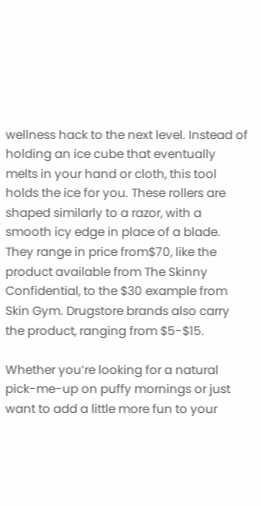wellness hack to the next level. Instead of holding an ice cube that eventually melts in your hand or cloth, this tool holds the ice for you. These rollers are shaped similarly to a razor, with a smooth icy edge in place of a blade. They range in price from$70, like the product available from The Skinny Confidential, to the $30 example from Skin Gym. Drugstore brands also carry the product, ranging from $5-$15.

Whether you’re looking for a natural pick-me-up on puffy mornings or just want to add a little more fun to your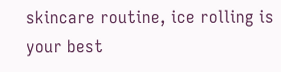skincare routine, ice rolling is your best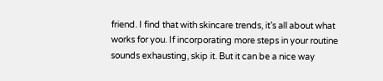friend. I find that with skincare trends, it’s all about what works for you. If incorporating more steps in your routine sounds exhausting, skip it. But it can be a nice way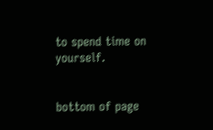to spend time on yourself.


bottom of page